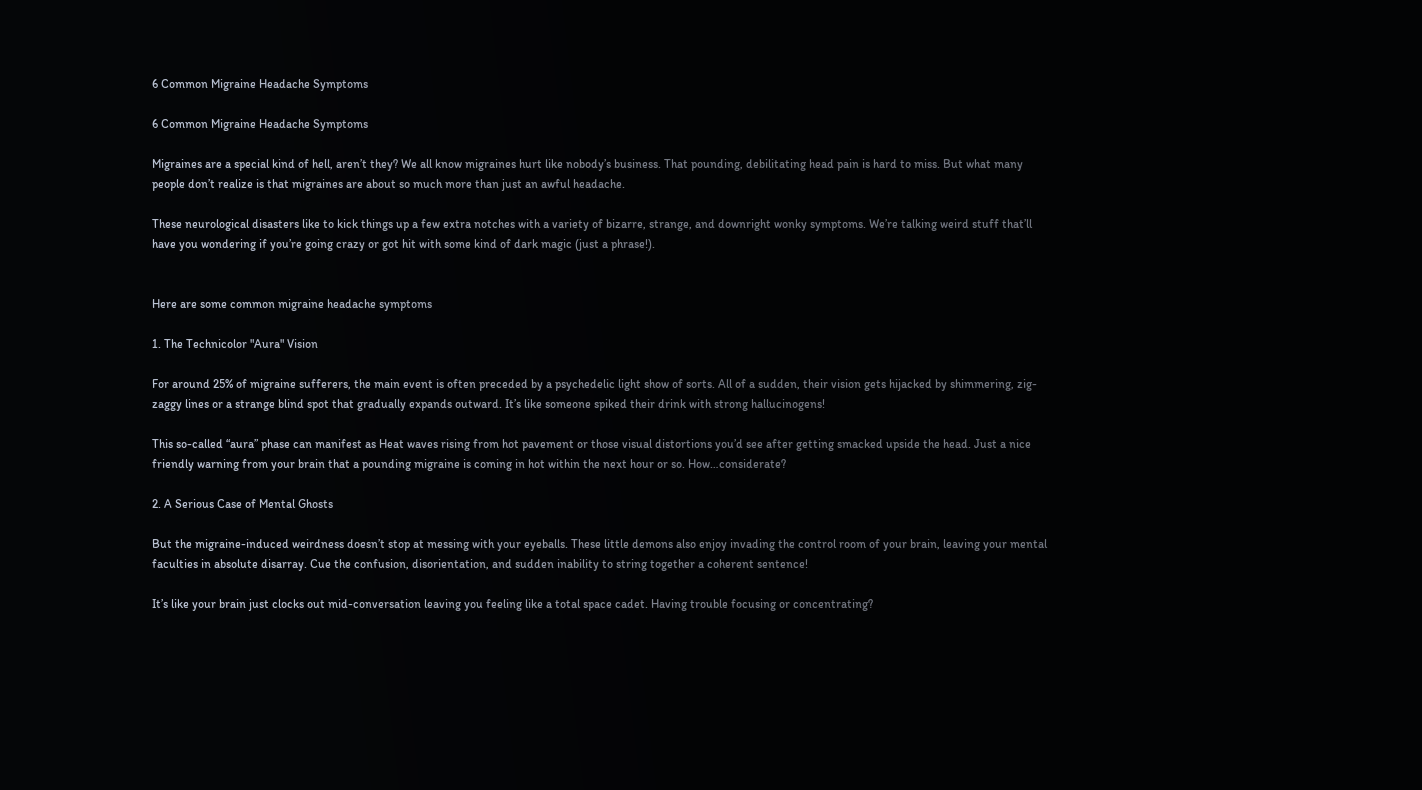6 Common Migraine Headache Symptoms

6 Common Migraine Headache Symptoms

Migraines are a special kind of hell, aren’t they? We all know migraines hurt like nobody’s business. That pounding, debilitating head pain is hard to miss. But what many people don’t realize is that migraines are about so much more than just an awful headache.

These neurological disasters like to kick things up a few extra notches with a variety of bizarre, strange, and downright wonky symptoms. We’re talking weird stuff that’ll have you wondering if you’re going crazy or got hit with some kind of dark magic (just a phrase!).


Here are some common migraine headache symptoms

1. The Technicolor "Aura" Vision

For around 25% of migraine sufferers, the main event is often preceded by a psychedelic light show of sorts. All of a sudden, their vision gets hijacked by shimmering, zig-zaggy lines or a strange blind spot that gradually expands outward. It’s like someone spiked their drink with strong hallucinogens!

This so-called “aura” phase can manifest as Heat waves rising from hot pavement or those visual distortions you’d see after getting smacked upside the head. Just a nice friendly warning from your brain that a pounding migraine is coming in hot within the next hour or so. How…considerate?

2. A Serious Case of Mental Ghosts

But the migraine-induced weirdness doesn’t stop at messing with your eyeballs. These little demons also enjoy invading the control room of your brain, leaving your mental faculties in absolute disarray. Cue the confusion, disorientation, and sudden inability to string together a coherent sentence!

It’s like your brain just clocks out mid-conversation leaving you feeling like a total space cadet. Having trouble focusing or concentrating?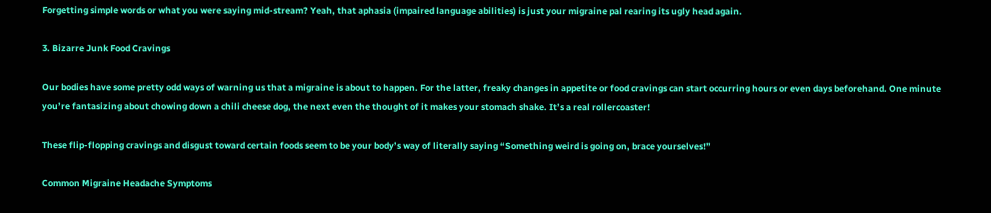Forgetting simple words or what you were saying mid-stream? Yeah, that aphasia (impaired language abilities) is just your migraine pal rearing its ugly head again.

3. Bizarre Junk Food Cravings

Our bodies have some pretty odd ways of warning us that a migraine is about to happen. For the latter, freaky changes in appetite or food cravings can start occurring hours or even days beforehand. One minute you’re fantasizing about chowing down a chili cheese dog, the next even the thought of it makes your stomach shake. It’s a real rollercoaster!

These flip-flopping cravings and disgust toward certain foods seem to be your body’s way of literally saying “Something weird is going on, brace yourselves!”

Common Migraine Headache Symptoms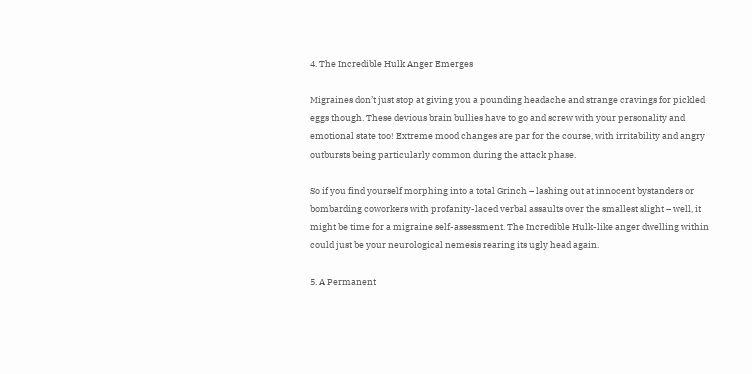4. The Incredible Hulk Anger Emerges

Migraines don’t just stop at giving you a pounding headache and strange cravings for pickled eggs though. These devious brain bullies have to go and screw with your personality and emotional state too! Extreme mood changes are par for the course, with irritability and angry outbursts being particularly common during the attack phase.

So if you find yourself morphing into a total Grinch – lashing out at innocent bystanders or bombarding coworkers with profanity-laced verbal assaults over the smallest slight – well, it might be time for a migraine self-assessment. The Incredible Hulk-like anger dwelling within could just be your neurological nemesis rearing its ugly head again.

5. A Permanent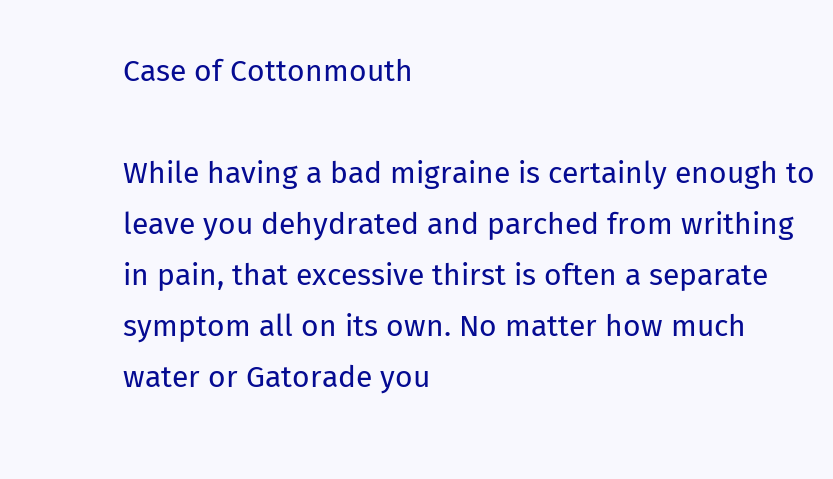Case of Cottonmouth

While having a bad migraine is certainly enough to leave you dehydrated and parched from writhing in pain, that excessive thirst is often a separate symptom all on its own. No matter how much water or Gatorade you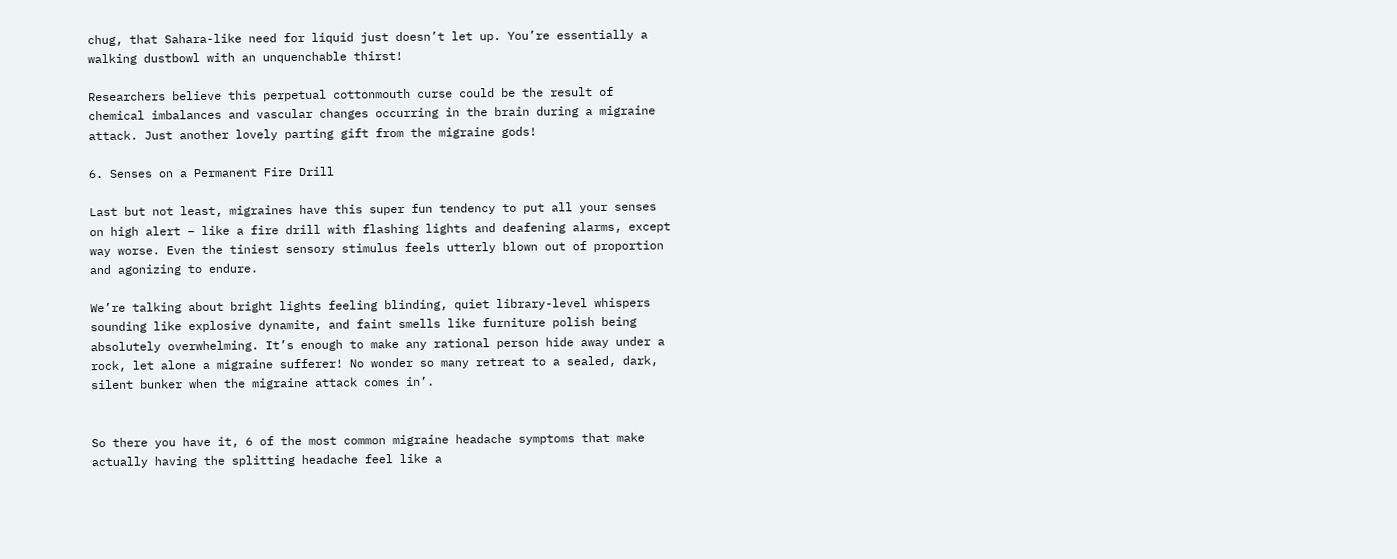chug, that Sahara-like need for liquid just doesn’t let up. You’re essentially a walking dustbowl with an unquenchable thirst!

Researchers believe this perpetual cottonmouth curse could be the result of chemical imbalances and vascular changes occurring in the brain during a migraine attack. Just another lovely parting gift from the migraine gods!

6. Senses on a Permanent Fire Drill

Last but not least, migraines have this super fun tendency to put all your senses on high alert – like a fire drill with flashing lights and deafening alarms, except way worse. Even the tiniest sensory stimulus feels utterly blown out of proportion and agonizing to endure.

We’re talking about bright lights feeling blinding, quiet library-level whispers sounding like explosive dynamite, and faint smells like furniture polish being absolutely overwhelming. It’s enough to make any rational person hide away under a rock, let alone a migraine sufferer! No wonder so many retreat to a sealed, dark, silent bunker when the migraine attack comes in’.


So there you have it, 6 of the most common migraine headache symptoms that make actually having the splitting headache feel like a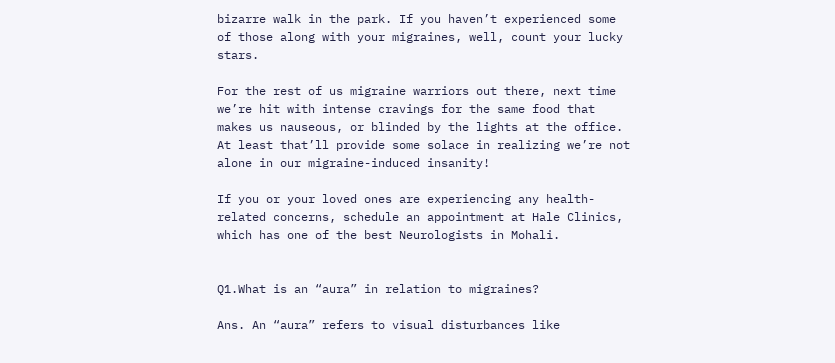bizarre walk in the park. If you haven’t experienced some of those along with your migraines, well, count your lucky stars.

For the rest of us migraine warriors out there, next time we’re hit with intense cravings for the same food that makes us nauseous, or blinded by the lights at the office. At least that’ll provide some solace in realizing we’re not alone in our migraine-induced insanity!

If you or your loved ones are experiencing any health-related concerns, schedule an appointment at Hale Clinics, which has one of the best Neurologists in Mohali.


Q1.What is an “aura” in relation to migraines?

Ans. An “aura” refers to visual disturbances like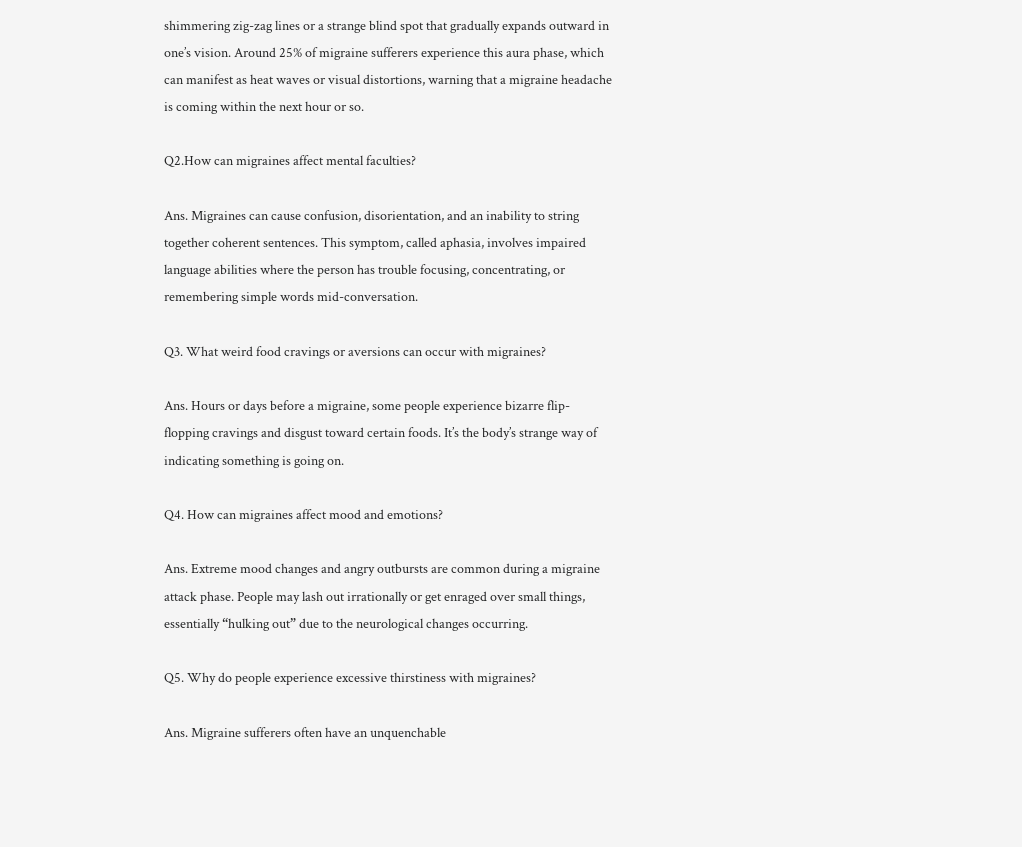shimmering zig-zag lines or a strange blind spot that gradually expands outward in one’s vision. Around 25% of migraine sufferers experience this aura phase, which can manifest as heat waves or visual distortions, warning that a migraine headache is coming within the next hour or so.

Q2.How can migraines affect mental faculties?

Ans. Migraines can cause confusion, disorientation, and an inability to string together coherent sentences. This symptom, called aphasia, involves impaired language abilities where the person has trouble focusing, concentrating, or remembering simple words mid-conversation.

Q3. What weird food cravings or aversions can occur with migraines?

Ans. Hours or days before a migraine, some people experience bizarre flip-flopping cravings and disgust toward certain foods. It’s the body’s strange way of indicating something is going on.

Q4. How can migraines affect mood and emotions?

Ans. Extreme mood changes and angry outbursts are common during a migraine attack phase. People may lash out irrationally or get enraged over small things, essentially “hulking out” due to the neurological changes occurring.

Q5. Why do people experience excessive thirstiness with migraines?

Ans. Migraine sufferers often have an unquenchable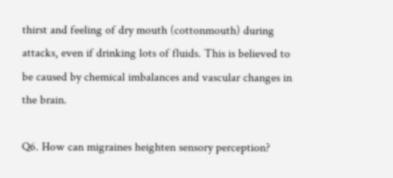thirst and feeling of dry mouth (cottonmouth) during attacks, even if drinking lots of fluids. This is believed to be caused by chemical imbalances and vascular changes in the brain.

Q6. How can migraines heighten sensory perception?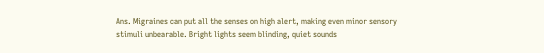Ans. Migraines can put all the senses on high alert, making even minor sensory stimuli unbearable. Bright lights seem blinding, quiet sounds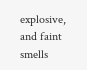explosive, and faint smells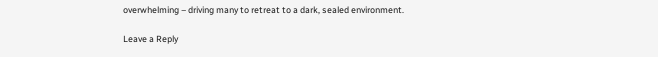overwhelming – driving many to retreat to a dark, sealed environment.

Leave a Reply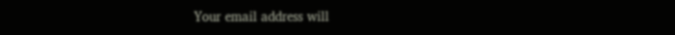Your email address will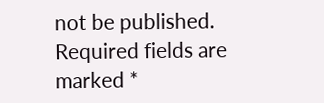not be published. Required fields are marked *